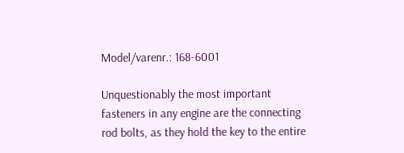Model/varenr.: 168-6001

Unquestionably the most important fasteners in any engine are the connecting rod bolts, as they hold the key to the entire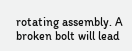rotating assembly. A broken bolt will lead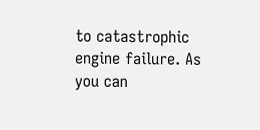to catastrophic engine failure. As you can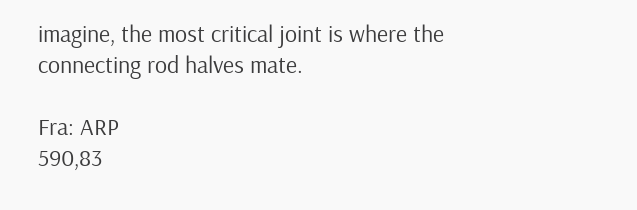imagine, the most critical joint is where the connecting rod halves mate.

Fra: ARP
590,83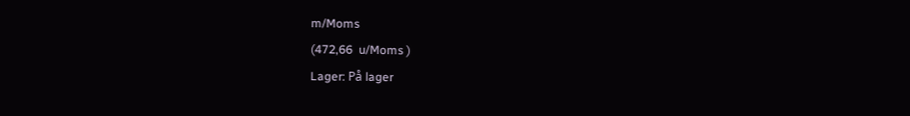m/Moms
(472,66  u/Moms )
Lager: På lager